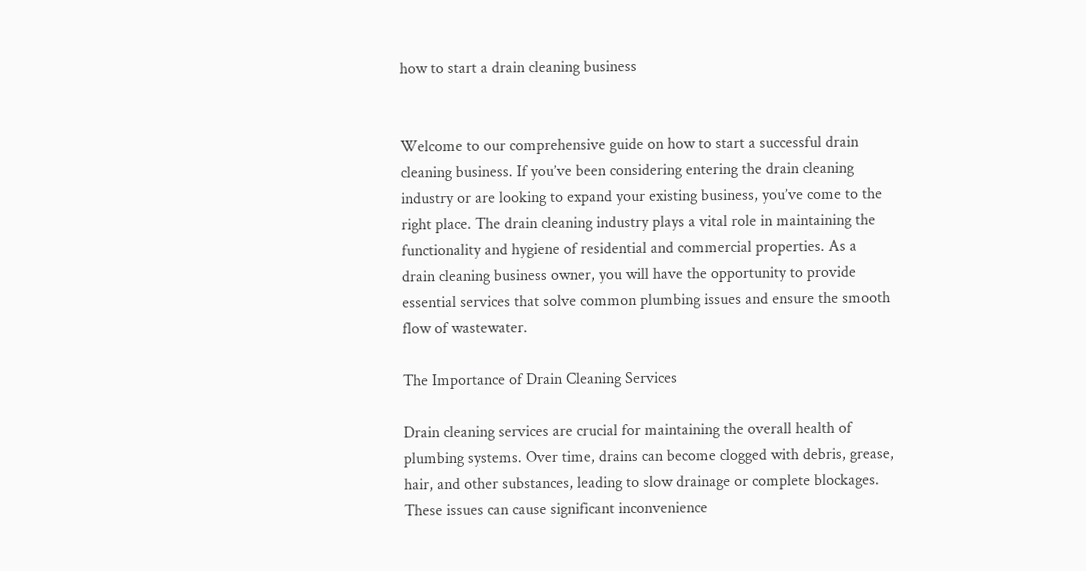how to start a drain cleaning business


Welcome to our comprehensive guide on how to start a successful drain cleaning business. If you’ve been considering entering the drain cleaning industry or are looking to expand your existing business, you’ve come to the right place. The drain cleaning industry plays a vital role in maintaining the functionality and hygiene of residential and commercial properties. As a drain cleaning business owner, you will have the opportunity to provide essential services that solve common plumbing issues and ensure the smooth flow of wastewater.

The Importance of Drain Cleaning Services

Drain cleaning services are crucial for maintaining the overall health of plumbing systems. Over time, drains can become clogged with debris, grease, hair, and other substances, leading to slow drainage or complete blockages. These issues can cause significant inconvenience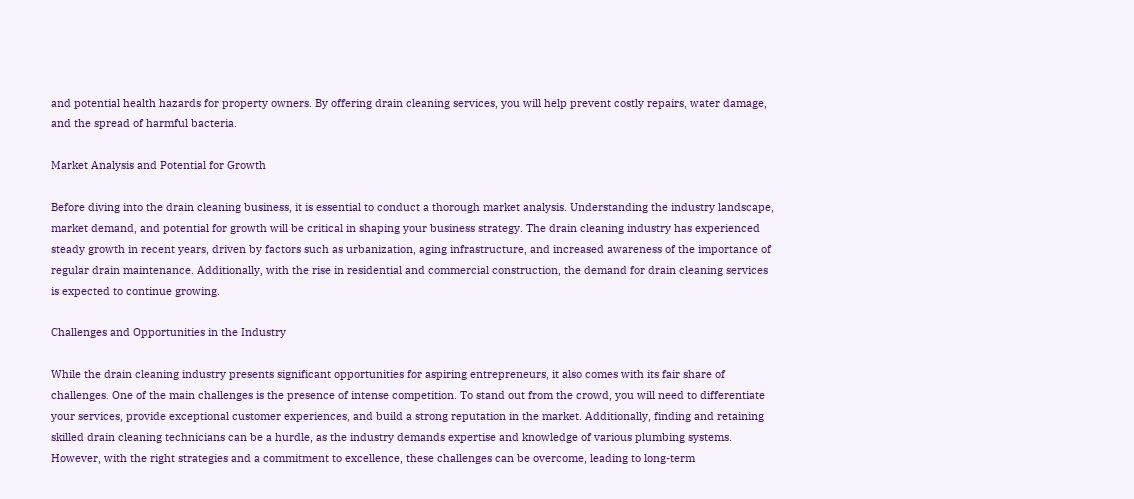and potential health hazards for property owners. By offering drain cleaning services, you will help prevent costly repairs, water damage, and the spread of harmful bacteria.

Market Analysis and Potential for Growth

Before diving into the drain cleaning business, it is essential to conduct a thorough market analysis. Understanding the industry landscape, market demand, and potential for growth will be critical in shaping your business strategy. The drain cleaning industry has experienced steady growth in recent years, driven by factors such as urbanization, aging infrastructure, and increased awareness of the importance of regular drain maintenance. Additionally, with the rise in residential and commercial construction, the demand for drain cleaning services is expected to continue growing.

Challenges and Opportunities in the Industry

While the drain cleaning industry presents significant opportunities for aspiring entrepreneurs, it also comes with its fair share of challenges. One of the main challenges is the presence of intense competition. To stand out from the crowd, you will need to differentiate your services, provide exceptional customer experiences, and build a strong reputation in the market. Additionally, finding and retaining skilled drain cleaning technicians can be a hurdle, as the industry demands expertise and knowledge of various plumbing systems. However, with the right strategies and a commitment to excellence, these challenges can be overcome, leading to long-term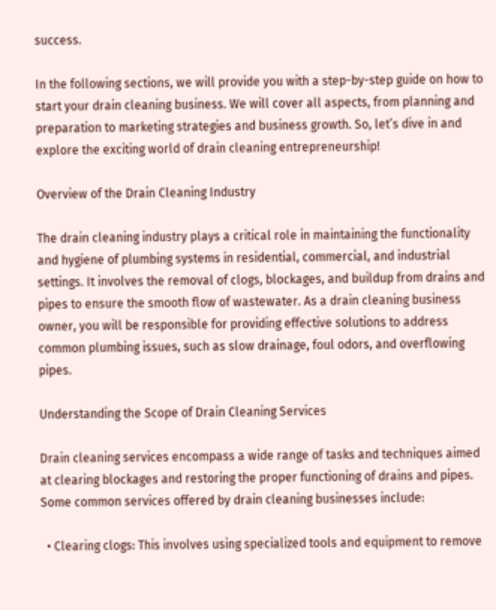success.

In the following sections, we will provide you with a step-by-step guide on how to start your drain cleaning business. We will cover all aspects, from planning and preparation to marketing strategies and business growth. So, let’s dive in and explore the exciting world of drain cleaning entrepreneurship!

Overview of the Drain Cleaning Industry

The drain cleaning industry plays a critical role in maintaining the functionality and hygiene of plumbing systems in residential, commercial, and industrial settings. It involves the removal of clogs, blockages, and buildup from drains and pipes to ensure the smooth flow of wastewater. As a drain cleaning business owner, you will be responsible for providing effective solutions to address common plumbing issues, such as slow drainage, foul odors, and overflowing pipes.

Understanding the Scope of Drain Cleaning Services

Drain cleaning services encompass a wide range of tasks and techniques aimed at clearing blockages and restoring the proper functioning of drains and pipes. Some common services offered by drain cleaning businesses include:

  • Clearing clogs: This involves using specialized tools and equipment to remove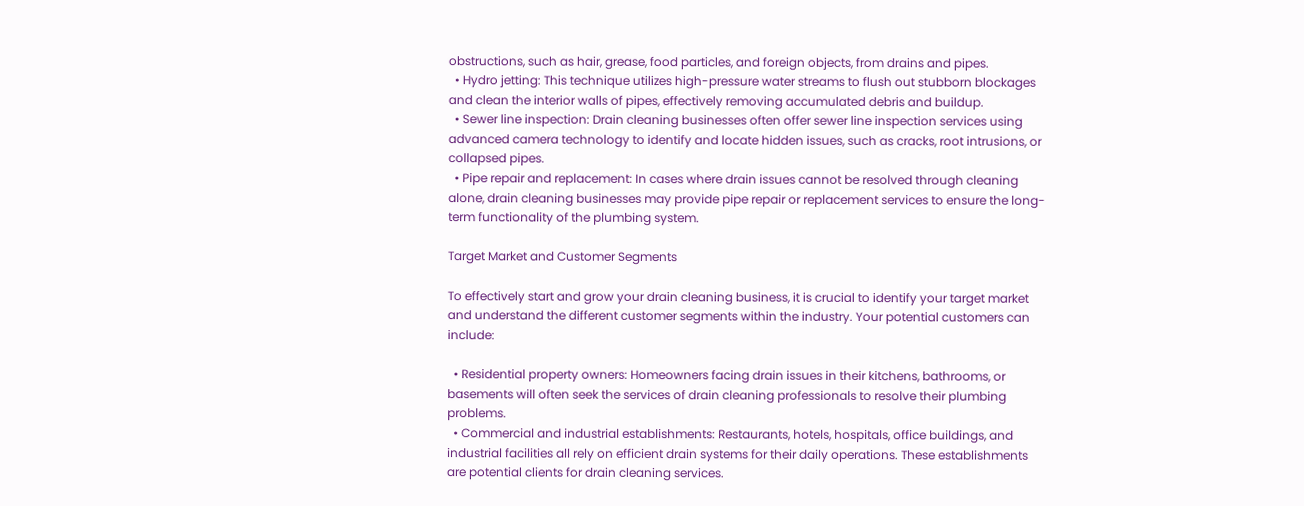obstructions, such as hair, grease, food particles, and foreign objects, from drains and pipes.
  • Hydro jetting: This technique utilizes high-pressure water streams to flush out stubborn blockages and clean the interior walls of pipes, effectively removing accumulated debris and buildup.
  • Sewer line inspection: Drain cleaning businesses often offer sewer line inspection services using advanced camera technology to identify and locate hidden issues, such as cracks, root intrusions, or collapsed pipes.
  • Pipe repair and replacement: In cases where drain issues cannot be resolved through cleaning alone, drain cleaning businesses may provide pipe repair or replacement services to ensure the long-term functionality of the plumbing system.

Target Market and Customer Segments

To effectively start and grow your drain cleaning business, it is crucial to identify your target market and understand the different customer segments within the industry. Your potential customers can include:

  • Residential property owners: Homeowners facing drain issues in their kitchens, bathrooms, or basements will often seek the services of drain cleaning professionals to resolve their plumbing problems.
  • Commercial and industrial establishments: Restaurants, hotels, hospitals, office buildings, and industrial facilities all rely on efficient drain systems for their daily operations. These establishments are potential clients for drain cleaning services.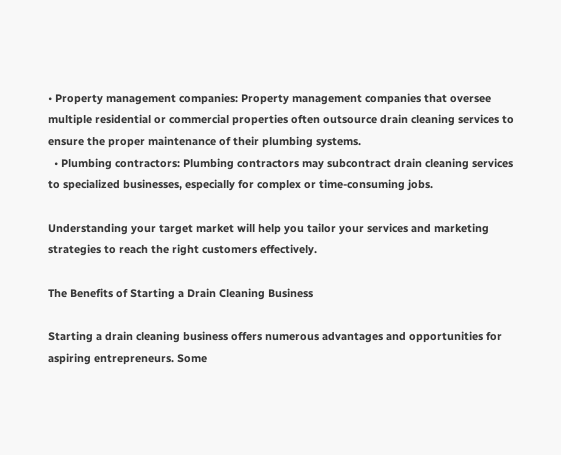• Property management companies: Property management companies that oversee multiple residential or commercial properties often outsource drain cleaning services to ensure the proper maintenance of their plumbing systems.
  • Plumbing contractors: Plumbing contractors may subcontract drain cleaning services to specialized businesses, especially for complex or time-consuming jobs.

Understanding your target market will help you tailor your services and marketing strategies to reach the right customers effectively.

The Benefits of Starting a Drain Cleaning Business

Starting a drain cleaning business offers numerous advantages and opportunities for aspiring entrepreneurs. Some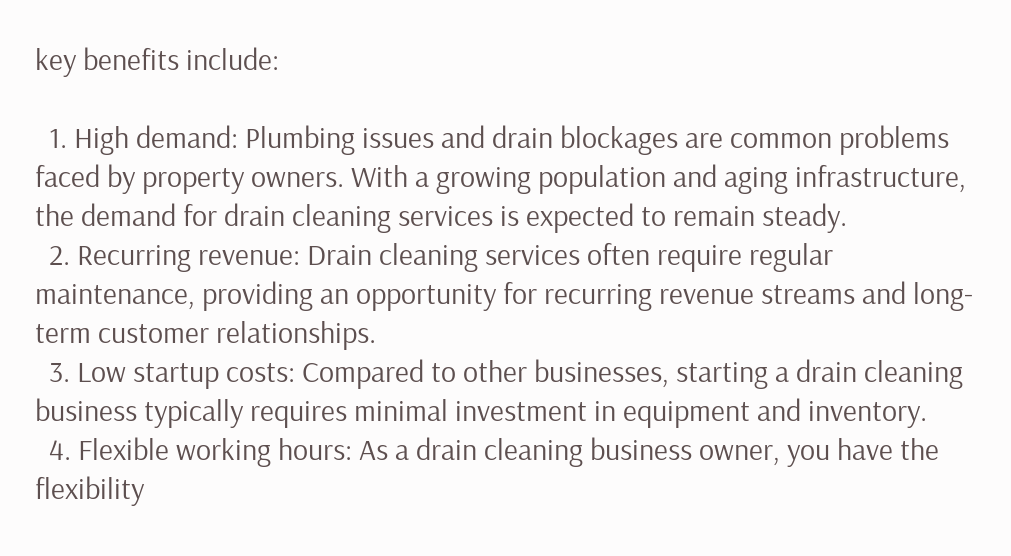key benefits include:

  1. High demand: Plumbing issues and drain blockages are common problems faced by property owners. With a growing population and aging infrastructure, the demand for drain cleaning services is expected to remain steady.
  2. Recurring revenue: Drain cleaning services often require regular maintenance, providing an opportunity for recurring revenue streams and long-term customer relationships.
  3. Low startup costs: Compared to other businesses, starting a drain cleaning business typically requires minimal investment in equipment and inventory.
  4. Flexible working hours: As a drain cleaning business owner, you have the flexibility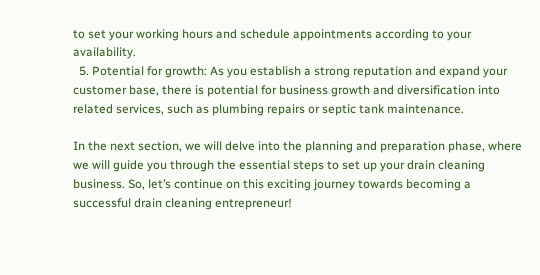to set your working hours and schedule appointments according to your availability.
  5. Potential for growth: As you establish a strong reputation and expand your customer base, there is potential for business growth and diversification into related services, such as plumbing repairs or septic tank maintenance.

In the next section, we will delve into the planning and preparation phase, where we will guide you through the essential steps to set up your drain cleaning business. So, let’s continue on this exciting journey towards becoming a successful drain cleaning entrepreneur!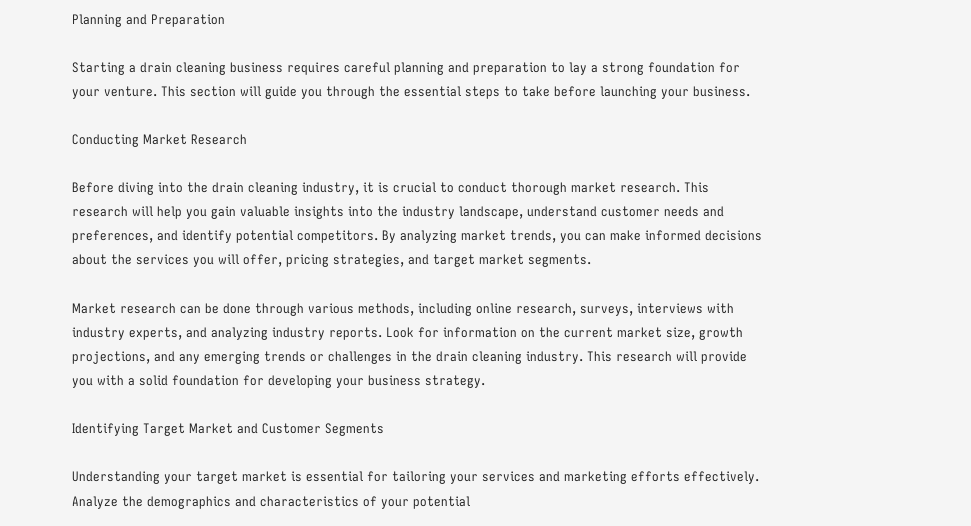Planning and Preparation

Starting a drain cleaning business requires careful planning and preparation to lay a strong foundation for your venture. This section will guide you through the essential steps to take before launching your business.

Conducting Market Research

Before diving into the drain cleaning industry, it is crucial to conduct thorough market research. This research will help you gain valuable insights into the industry landscape, understand customer needs and preferences, and identify potential competitors. By analyzing market trends, you can make informed decisions about the services you will offer, pricing strategies, and target market segments.

Market research can be done through various methods, including online research, surveys, interviews with industry experts, and analyzing industry reports. Look for information on the current market size, growth projections, and any emerging trends or challenges in the drain cleaning industry. This research will provide you with a solid foundation for developing your business strategy.

Identifying Target Market and Customer Segments

Understanding your target market is essential for tailoring your services and marketing efforts effectively. Analyze the demographics and characteristics of your potential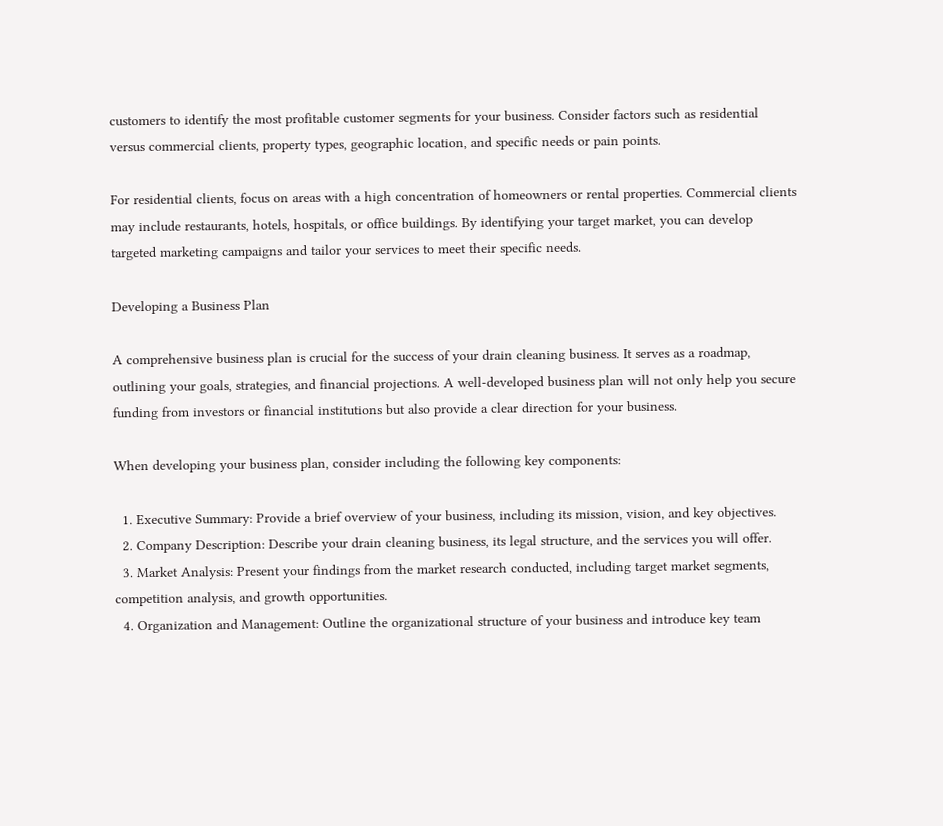customers to identify the most profitable customer segments for your business. Consider factors such as residential versus commercial clients, property types, geographic location, and specific needs or pain points.

For residential clients, focus on areas with a high concentration of homeowners or rental properties. Commercial clients may include restaurants, hotels, hospitals, or office buildings. By identifying your target market, you can develop targeted marketing campaigns and tailor your services to meet their specific needs.

Developing a Business Plan

A comprehensive business plan is crucial for the success of your drain cleaning business. It serves as a roadmap, outlining your goals, strategies, and financial projections. A well-developed business plan will not only help you secure funding from investors or financial institutions but also provide a clear direction for your business.

When developing your business plan, consider including the following key components:

  1. Executive Summary: Provide a brief overview of your business, including its mission, vision, and key objectives.
  2. Company Description: Describe your drain cleaning business, its legal structure, and the services you will offer.
  3. Market Analysis: Present your findings from the market research conducted, including target market segments, competition analysis, and growth opportunities.
  4. Organization and Management: Outline the organizational structure of your business and introduce key team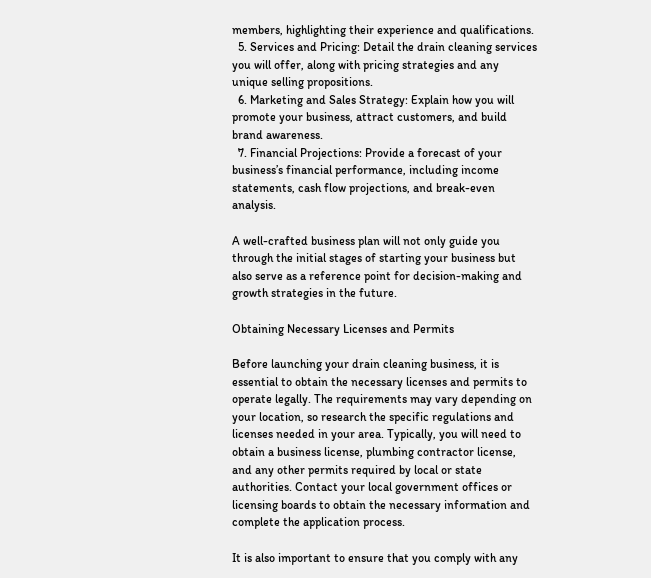members, highlighting their experience and qualifications.
  5. Services and Pricing: Detail the drain cleaning services you will offer, along with pricing strategies and any unique selling propositions.
  6. Marketing and Sales Strategy: Explain how you will promote your business, attract customers, and build brand awareness.
  7. Financial Projections: Provide a forecast of your business’s financial performance, including income statements, cash flow projections, and break-even analysis.

A well-crafted business plan will not only guide you through the initial stages of starting your business but also serve as a reference point for decision-making and growth strategies in the future.

Obtaining Necessary Licenses and Permits

Before launching your drain cleaning business, it is essential to obtain the necessary licenses and permits to operate legally. The requirements may vary depending on your location, so research the specific regulations and licenses needed in your area. Typically, you will need to obtain a business license, plumbing contractor license, and any other permits required by local or state authorities. Contact your local government offices or licensing boards to obtain the necessary information and complete the application process.

It is also important to ensure that you comply with any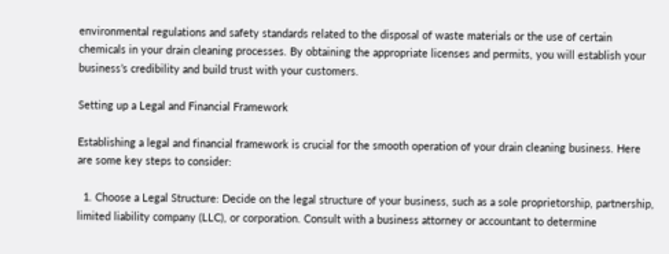environmental regulations and safety standards related to the disposal of waste materials or the use of certain chemicals in your drain cleaning processes. By obtaining the appropriate licenses and permits, you will establish your business’s credibility and build trust with your customers.

Setting up a Legal and Financial Framework

Establishing a legal and financial framework is crucial for the smooth operation of your drain cleaning business. Here are some key steps to consider:

  1. Choose a Legal Structure: Decide on the legal structure of your business, such as a sole proprietorship, partnership, limited liability company (LLC), or corporation. Consult with a business attorney or accountant to determine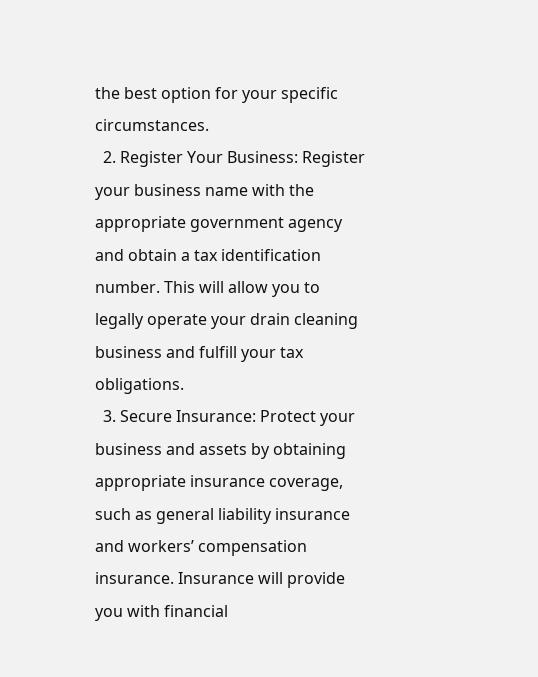the best option for your specific circumstances.
  2. Register Your Business: Register your business name with the appropriate government agency and obtain a tax identification number. This will allow you to legally operate your drain cleaning business and fulfill your tax obligations.
  3. Secure Insurance: Protect your business and assets by obtaining appropriate insurance coverage, such as general liability insurance and workers’ compensation insurance. Insurance will provide you with financial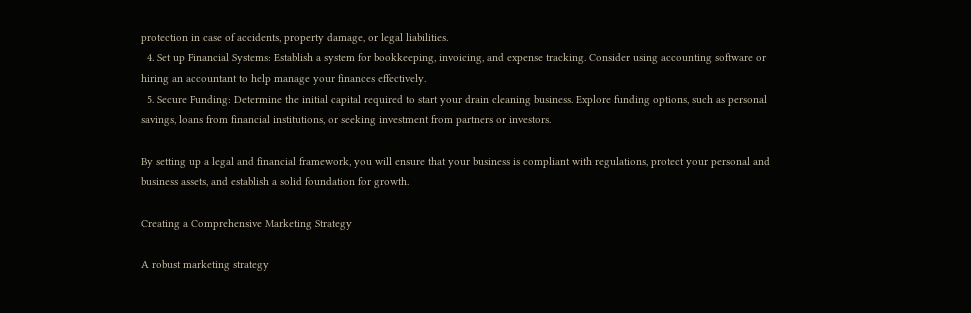protection in case of accidents, property damage, or legal liabilities.
  4. Set up Financial Systems: Establish a system for bookkeeping, invoicing, and expense tracking. Consider using accounting software or hiring an accountant to help manage your finances effectively.
  5. Secure Funding: Determine the initial capital required to start your drain cleaning business. Explore funding options, such as personal savings, loans from financial institutions, or seeking investment from partners or investors.

By setting up a legal and financial framework, you will ensure that your business is compliant with regulations, protect your personal and business assets, and establish a solid foundation for growth.

Creating a Comprehensive Marketing Strategy

A robust marketing strategy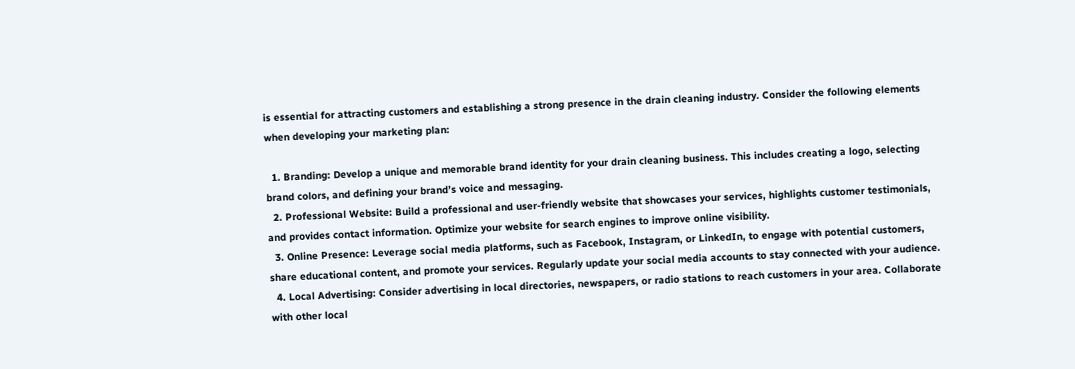is essential for attracting customers and establishing a strong presence in the drain cleaning industry. Consider the following elements when developing your marketing plan:

  1. Branding: Develop a unique and memorable brand identity for your drain cleaning business. This includes creating a logo, selecting brand colors, and defining your brand’s voice and messaging.
  2. Professional Website: Build a professional and user-friendly website that showcases your services, highlights customer testimonials, and provides contact information. Optimize your website for search engines to improve online visibility.
  3. Online Presence: Leverage social media platforms, such as Facebook, Instagram, or LinkedIn, to engage with potential customers, share educational content, and promote your services. Regularly update your social media accounts to stay connected with your audience.
  4. Local Advertising: Consider advertising in local directories, newspapers, or radio stations to reach customers in your area. Collaborate with other local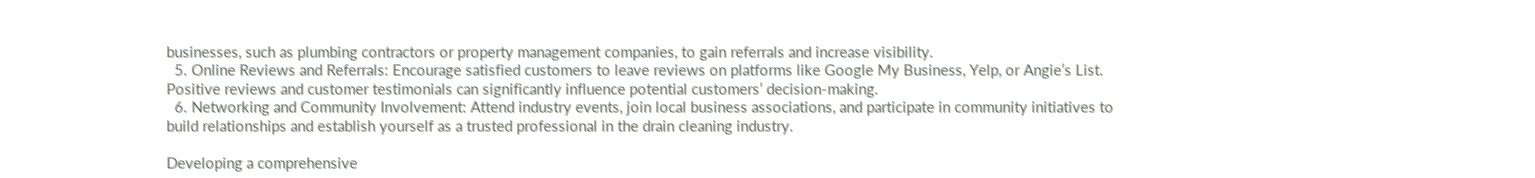businesses, such as plumbing contractors or property management companies, to gain referrals and increase visibility.
  5. Online Reviews and Referrals: Encourage satisfied customers to leave reviews on platforms like Google My Business, Yelp, or Angie’s List. Positive reviews and customer testimonials can significantly influence potential customers’ decision-making.
  6. Networking and Community Involvement: Attend industry events, join local business associations, and participate in community initiatives to build relationships and establish yourself as a trusted professional in the drain cleaning industry.

Developing a comprehensive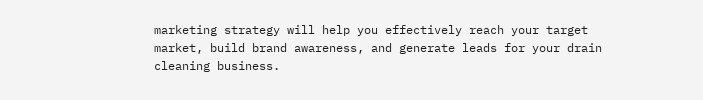marketing strategy will help you effectively reach your target market, build brand awareness, and generate leads for your drain cleaning business.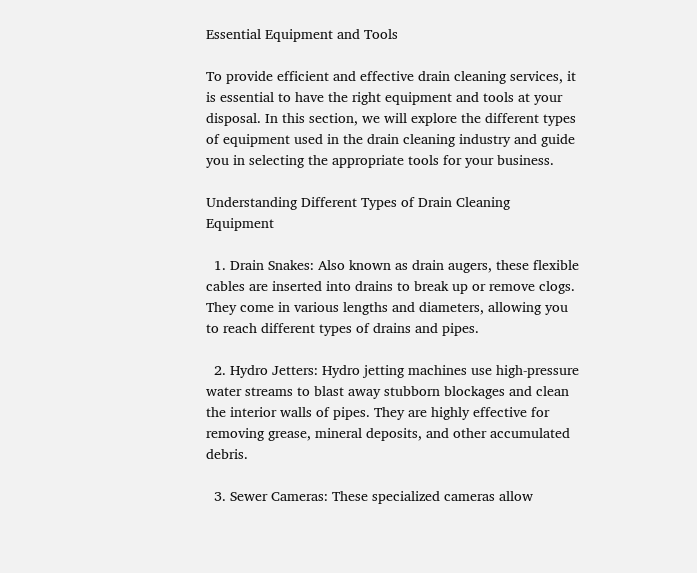Essential Equipment and Tools

To provide efficient and effective drain cleaning services, it is essential to have the right equipment and tools at your disposal. In this section, we will explore the different types of equipment used in the drain cleaning industry and guide you in selecting the appropriate tools for your business.

Understanding Different Types of Drain Cleaning Equipment

  1. Drain Snakes: Also known as drain augers, these flexible cables are inserted into drains to break up or remove clogs. They come in various lengths and diameters, allowing you to reach different types of drains and pipes.

  2. Hydro Jetters: Hydro jetting machines use high-pressure water streams to blast away stubborn blockages and clean the interior walls of pipes. They are highly effective for removing grease, mineral deposits, and other accumulated debris.

  3. Sewer Cameras: These specialized cameras allow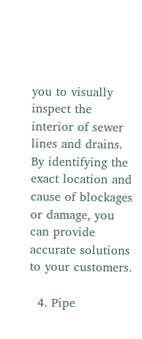you to visually inspect the interior of sewer lines and drains. By identifying the exact location and cause of blockages or damage, you can provide accurate solutions to your customers.

  4. Pipe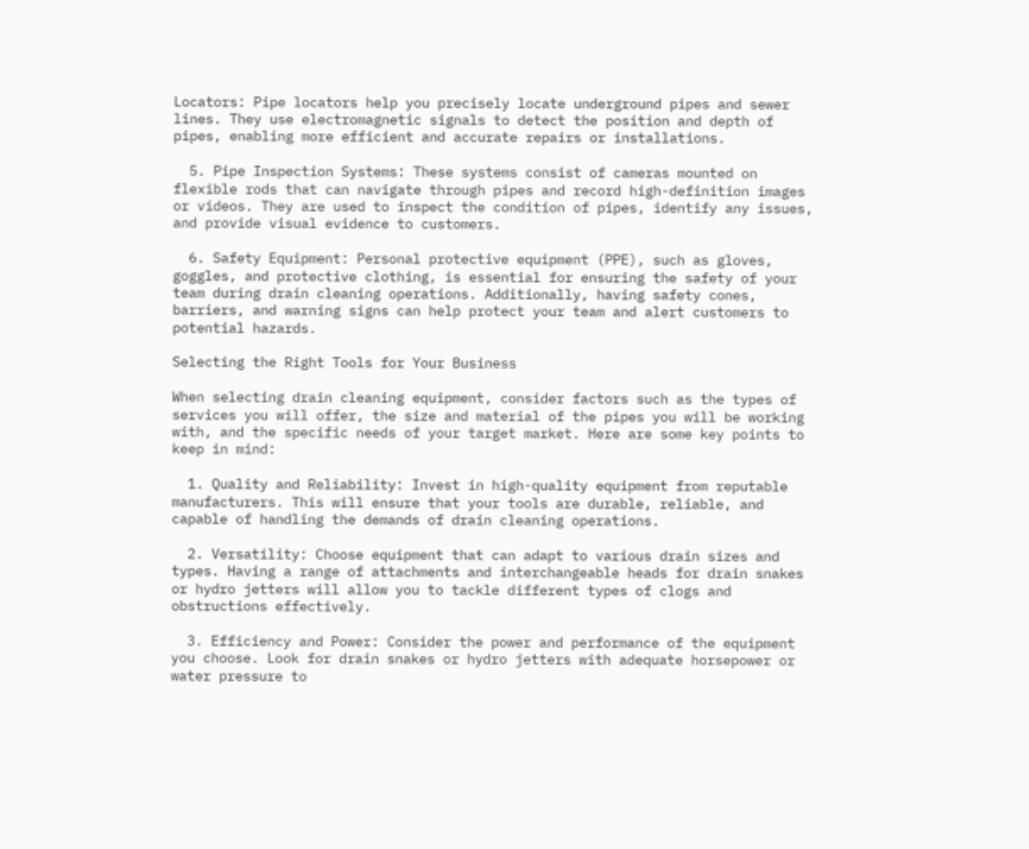Locators: Pipe locators help you precisely locate underground pipes and sewer lines. They use electromagnetic signals to detect the position and depth of pipes, enabling more efficient and accurate repairs or installations.

  5. Pipe Inspection Systems: These systems consist of cameras mounted on flexible rods that can navigate through pipes and record high-definition images or videos. They are used to inspect the condition of pipes, identify any issues, and provide visual evidence to customers.

  6. Safety Equipment: Personal protective equipment (PPE), such as gloves, goggles, and protective clothing, is essential for ensuring the safety of your team during drain cleaning operations. Additionally, having safety cones, barriers, and warning signs can help protect your team and alert customers to potential hazards.

Selecting the Right Tools for Your Business

When selecting drain cleaning equipment, consider factors such as the types of services you will offer, the size and material of the pipes you will be working with, and the specific needs of your target market. Here are some key points to keep in mind:

  1. Quality and Reliability: Invest in high-quality equipment from reputable manufacturers. This will ensure that your tools are durable, reliable, and capable of handling the demands of drain cleaning operations.

  2. Versatility: Choose equipment that can adapt to various drain sizes and types. Having a range of attachments and interchangeable heads for drain snakes or hydro jetters will allow you to tackle different types of clogs and obstructions effectively.

  3. Efficiency and Power: Consider the power and performance of the equipment you choose. Look for drain snakes or hydro jetters with adequate horsepower or water pressure to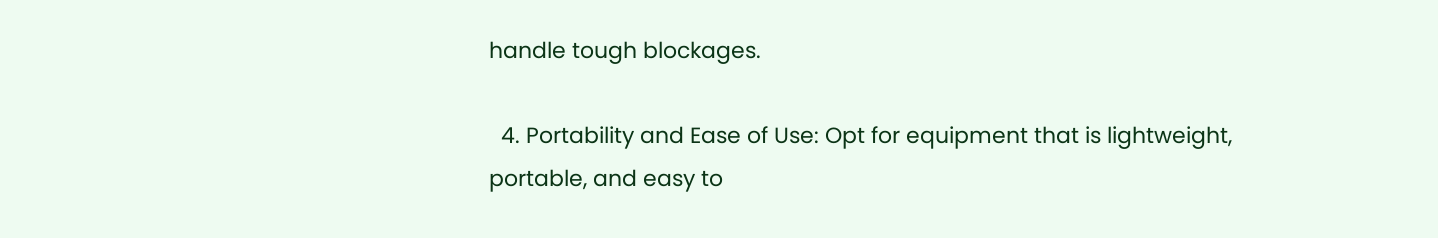handle tough blockages.

  4. Portability and Ease of Use: Opt for equipment that is lightweight, portable, and easy to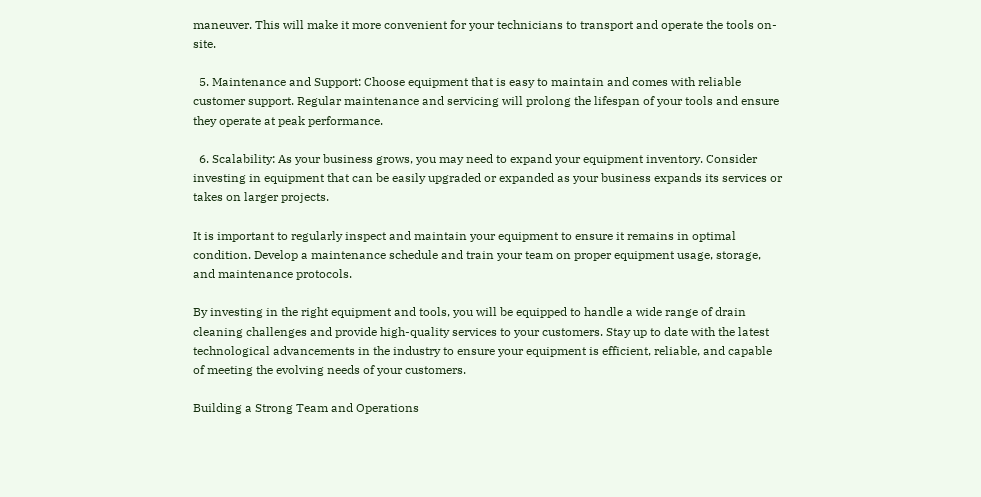maneuver. This will make it more convenient for your technicians to transport and operate the tools on-site.

  5. Maintenance and Support: Choose equipment that is easy to maintain and comes with reliable customer support. Regular maintenance and servicing will prolong the lifespan of your tools and ensure they operate at peak performance.

  6. Scalability: As your business grows, you may need to expand your equipment inventory. Consider investing in equipment that can be easily upgraded or expanded as your business expands its services or takes on larger projects.

It is important to regularly inspect and maintain your equipment to ensure it remains in optimal condition. Develop a maintenance schedule and train your team on proper equipment usage, storage, and maintenance protocols.

By investing in the right equipment and tools, you will be equipped to handle a wide range of drain cleaning challenges and provide high-quality services to your customers. Stay up to date with the latest technological advancements in the industry to ensure your equipment is efficient, reliable, and capable of meeting the evolving needs of your customers.

Building a Strong Team and Operations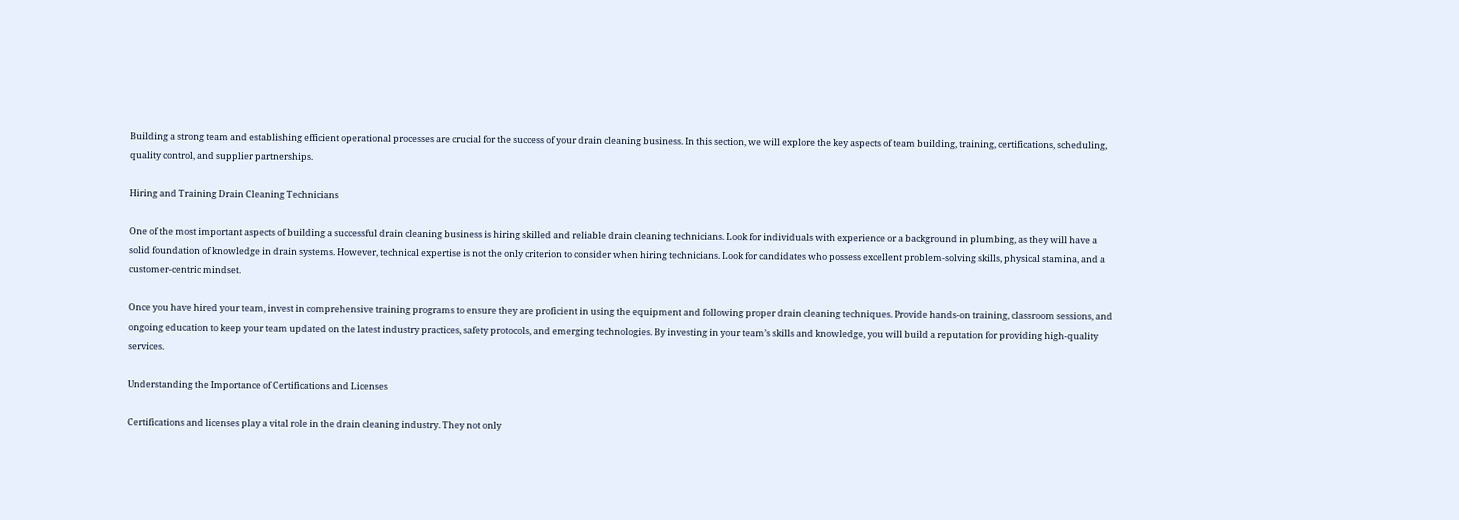Building a strong team and establishing efficient operational processes are crucial for the success of your drain cleaning business. In this section, we will explore the key aspects of team building, training, certifications, scheduling, quality control, and supplier partnerships.

Hiring and Training Drain Cleaning Technicians

One of the most important aspects of building a successful drain cleaning business is hiring skilled and reliable drain cleaning technicians. Look for individuals with experience or a background in plumbing, as they will have a solid foundation of knowledge in drain systems. However, technical expertise is not the only criterion to consider when hiring technicians. Look for candidates who possess excellent problem-solving skills, physical stamina, and a customer-centric mindset.

Once you have hired your team, invest in comprehensive training programs to ensure they are proficient in using the equipment and following proper drain cleaning techniques. Provide hands-on training, classroom sessions, and ongoing education to keep your team updated on the latest industry practices, safety protocols, and emerging technologies. By investing in your team’s skills and knowledge, you will build a reputation for providing high-quality services.

Understanding the Importance of Certifications and Licenses

Certifications and licenses play a vital role in the drain cleaning industry. They not only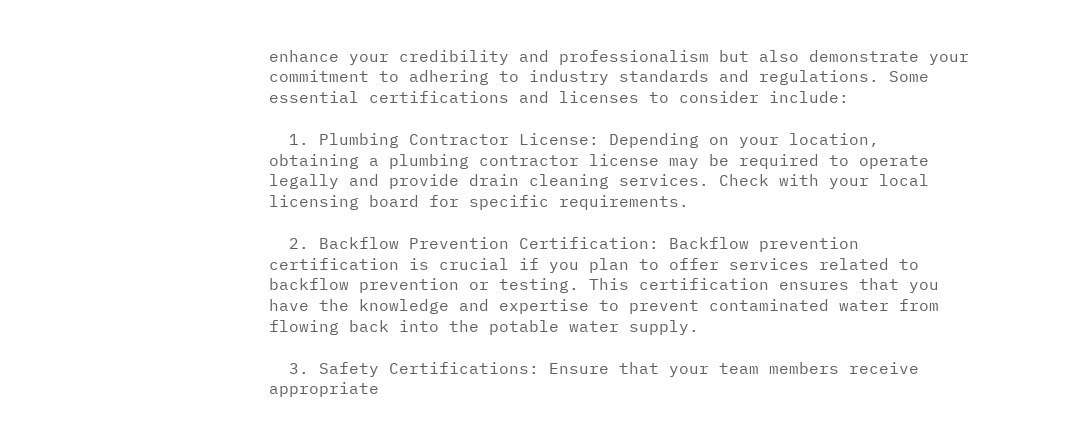enhance your credibility and professionalism but also demonstrate your commitment to adhering to industry standards and regulations. Some essential certifications and licenses to consider include:

  1. Plumbing Contractor License: Depending on your location, obtaining a plumbing contractor license may be required to operate legally and provide drain cleaning services. Check with your local licensing board for specific requirements.

  2. Backflow Prevention Certification: Backflow prevention certification is crucial if you plan to offer services related to backflow prevention or testing. This certification ensures that you have the knowledge and expertise to prevent contaminated water from flowing back into the potable water supply.

  3. Safety Certifications: Ensure that your team members receive appropriate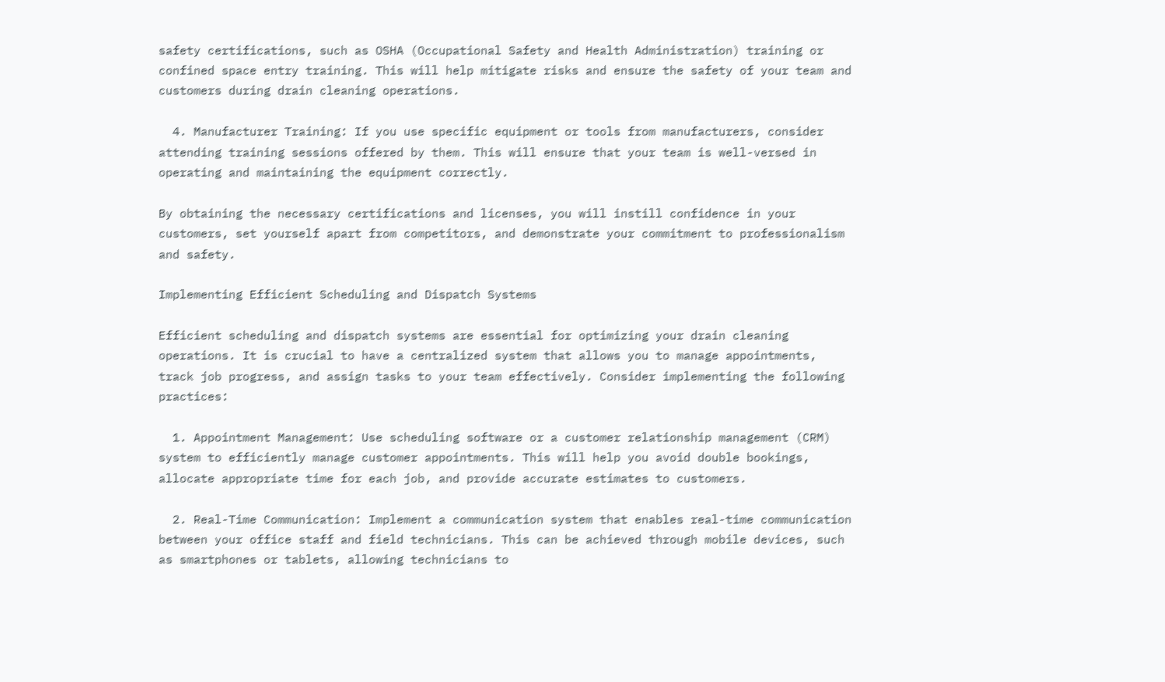safety certifications, such as OSHA (Occupational Safety and Health Administration) training or confined space entry training. This will help mitigate risks and ensure the safety of your team and customers during drain cleaning operations.

  4. Manufacturer Training: If you use specific equipment or tools from manufacturers, consider attending training sessions offered by them. This will ensure that your team is well-versed in operating and maintaining the equipment correctly.

By obtaining the necessary certifications and licenses, you will instill confidence in your customers, set yourself apart from competitors, and demonstrate your commitment to professionalism and safety.

Implementing Efficient Scheduling and Dispatch Systems

Efficient scheduling and dispatch systems are essential for optimizing your drain cleaning operations. It is crucial to have a centralized system that allows you to manage appointments, track job progress, and assign tasks to your team effectively. Consider implementing the following practices:

  1. Appointment Management: Use scheduling software or a customer relationship management (CRM) system to efficiently manage customer appointments. This will help you avoid double bookings, allocate appropriate time for each job, and provide accurate estimates to customers.

  2. Real-Time Communication: Implement a communication system that enables real-time communication between your office staff and field technicians. This can be achieved through mobile devices, such as smartphones or tablets, allowing technicians to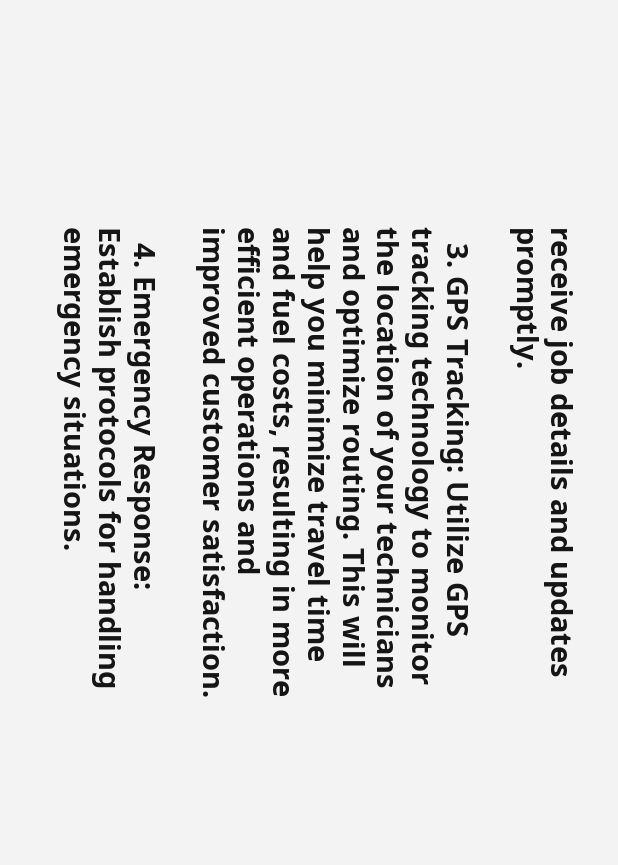receive job details and updates promptly.

  3. GPS Tracking: Utilize GPS tracking technology to monitor the location of your technicians and optimize routing. This will help you minimize travel time and fuel costs, resulting in more efficient operations and improved customer satisfaction.

  4. Emergency Response: Establish protocols for handling emergency situations.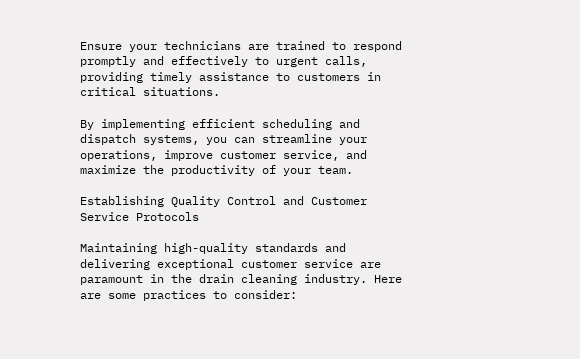Ensure your technicians are trained to respond promptly and effectively to urgent calls, providing timely assistance to customers in critical situations.

By implementing efficient scheduling and dispatch systems, you can streamline your operations, improve customer service, and maximize the productivity of your team.

Establishing Quality Control and Customer Service Protocols

Maintaining high-quality standards and delivering exceptional customer service are paramount in the drain cleaning industry. Here are some practices to consider: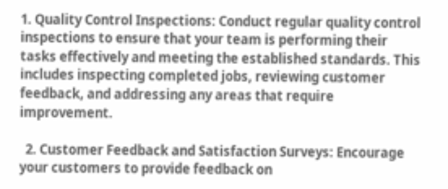1. Quality Control Inspections: Conduct regular quality control inspections to ensure that your team is performing their tasks effectively and meeting the established standards. This includes inspecting completed jobs, reviewing customer feedback, and addressing any areas that require improvement.

  2. Customer Feedback and Satisfaction Surveys: Encourage your customers to provide feedback on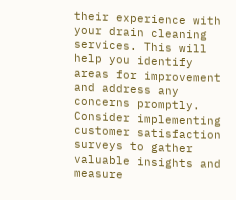their experience with your drain cleaning services. This will help you identify areas for improvement and address any concerns promptly. Consider implementing customer satisfaction surveys to gather valuable insights and measure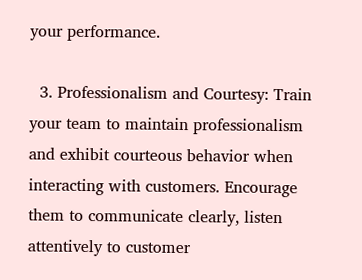your performance.

  3. Professionalism and Courtesy: Train your team to maintain professionalism and exhibit courteous behavior when interacting with customers. Encourage them to communicate clearly, listen attentively to customer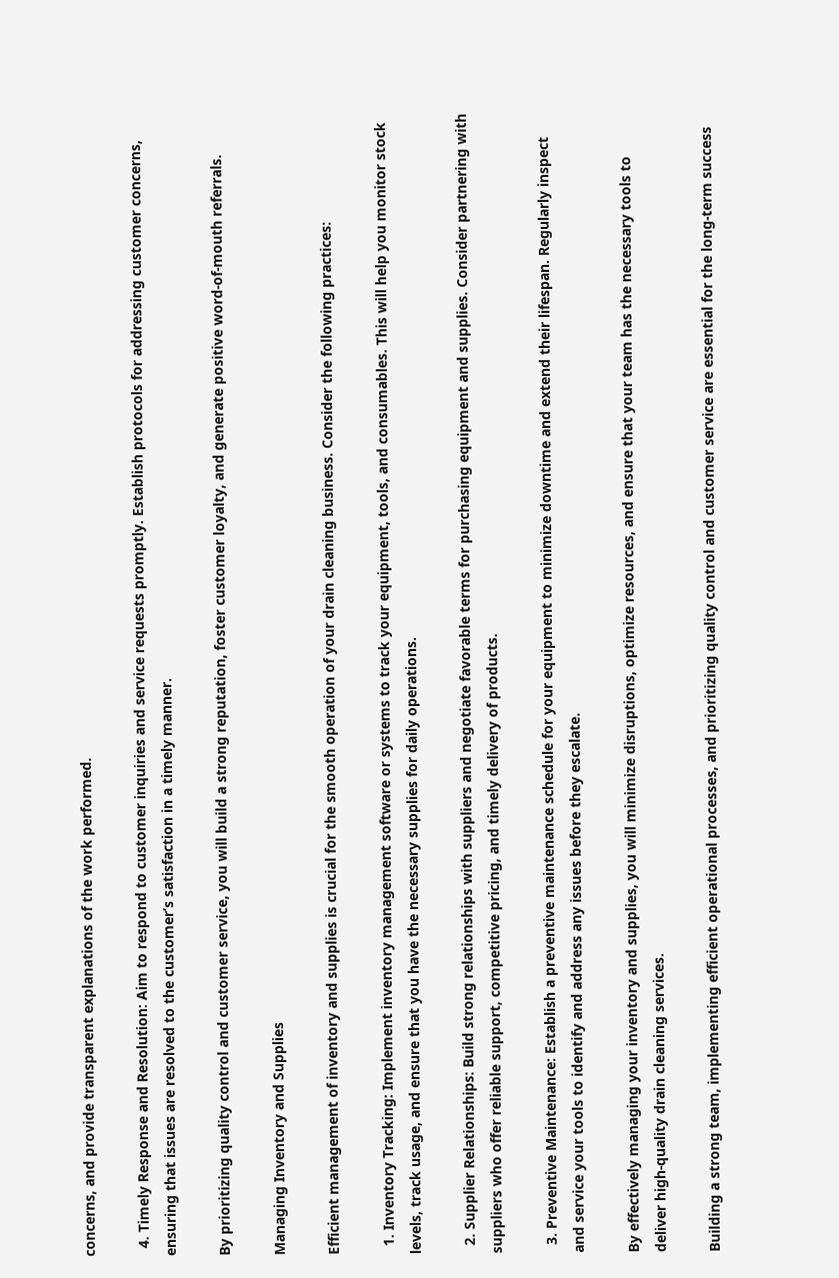concerns, and provide transparent explanations of the work performed.

  4. Timely Response and Resolution: Aim to respond to customer inquiries and service requests promptly. Establish protocols for addressing customer concerns, ensuring that issues are resolved to the customer’s satisfaction in a timely manner.

By prioritizing quality control and customer service, you will build a strong reputation, foster customer loyalty, and generate positive word-of-mouth referrals.

Managing Inventory and Supplies

Efficient management of inventory and supplies is crucial for the smooth operation of your drain cleaning business. Consider the following practices:

  1. Inventory Tracking: Implement inventory management software or systems to track your equipment, tools, and consumables. This will help you monitor stock levels, track usage, and ensure that you have the necessary supplies for daily operations.

  2. Supplier Relationships: Build strong relationships with suppliers and negotiate favorable terms for purchasing equipment and supplies. Consider partnering with suppliers who offer reliable support, competitive pricing, and timely delivery of products.

  3. Preventive Maintenance: Establish a preventive maintenance schedule for your equipment to minimize downtime and extend their lifespan. Regularly inspect and service your tools to identify and address any issues before they escalate.

By effectively managing your inventory and supplies, you will minimize disruptions, optimize resources, and ensure that your team has the necessary tools to deliver high-quality drain cleaning services.

Building a strong team, implementing efficient operational processes, and prioritizing quality control and customer service are essential for the long-term success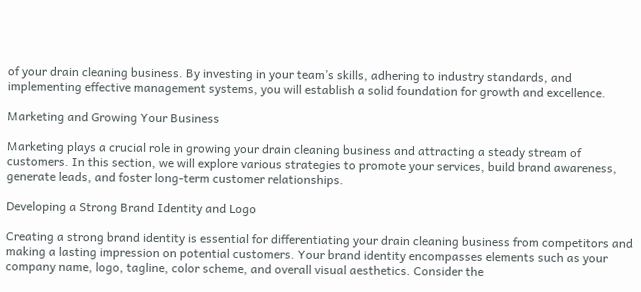of your drain cleaning business. By investing in your team’s skills, adhering to industry standards, and implementing effective management systems, you will establish a solid foundation for growth and excellence.

Marketing and Growing Your Business

Marketing plays a crucial role in growing your drain cleaning business and attracting a steady stream of customers. In this section, we will explore various strategies to promote your services, build brand awareness, generate leads, and foster long-term customer relationships.

Developing a Strong Brand Identity and Logo

Creating a strong brand identity is essential for differentiating your drain cleaning business from competitors and making a lasting impression on potential customers. Your brand identity encompasses elements such as your company name, logo, tagline, color scheme, and overall visual aesthetics. Consider the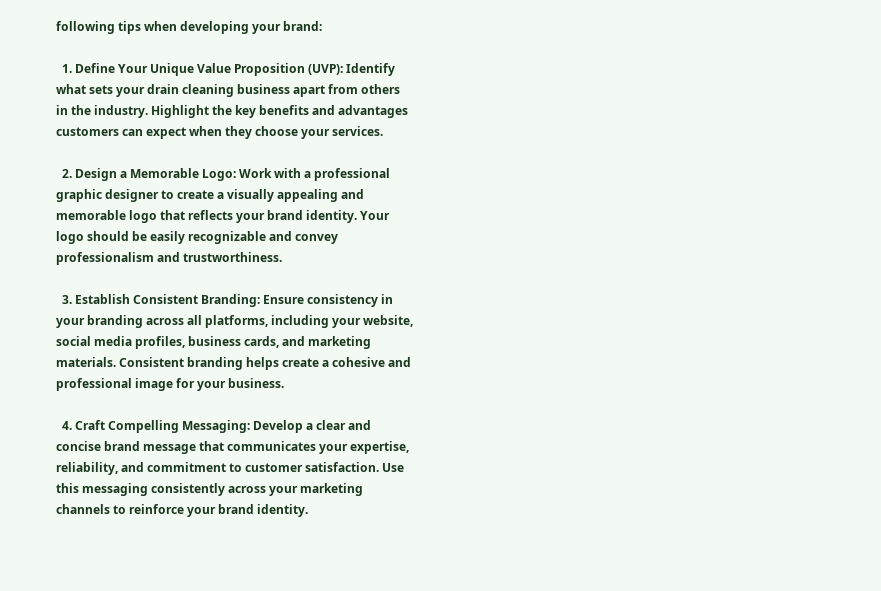following tips when developing your brand:

  1. Define Your Unique Value Proposition (UVP): Identify what sets your drain cleaning business apart from others in the industry. Highlight the key benefits and advantages customers can expect when they choose your services.

  2. Design a Memorable Logo: Work with a professional graphic designer to create a visually appealing and memorable logo that reflects your brand identity. Your logo should be easily recognizable and convey professionalism and trustworthiness.

  3. Establish Consistent Branding: Ensure consistency in your branding across all platforms, including your website, social media profiles, business cards, and marketing materials. Consistent branding helps create a cohesive and professional image for your business.

  4. Craft Compelling Messaging: Develop a clear and concise brand message that communicates your expertise, reliability, and commitment to customer satisfaction. Use this messaging consistently across your marketing channels to reinforce your brand identity.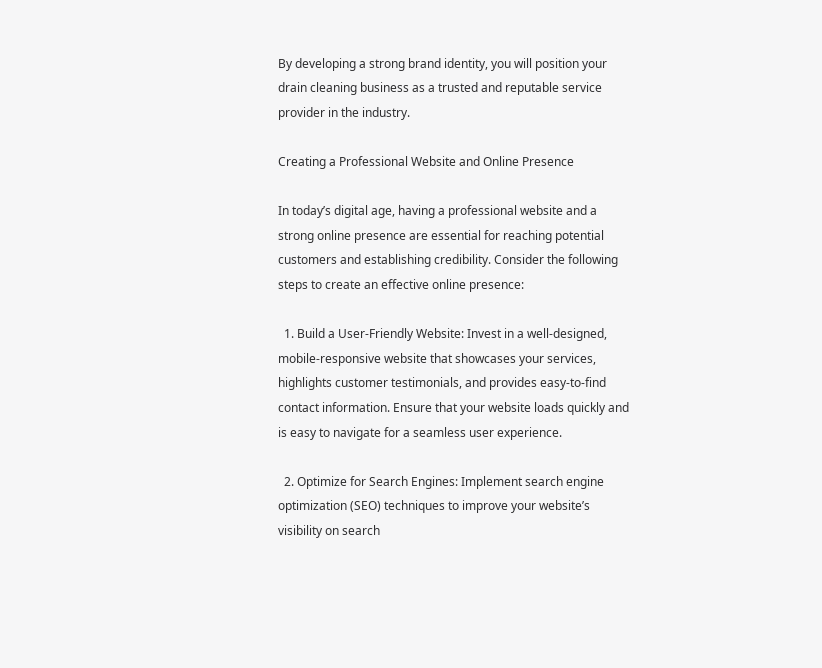By developing a strong brand identity, you will position your drain cleaning business as a trusted and reputable service provider in the industry.

Creating a Professional Website and Online Presence

In today’s digital age, having a professional website and a strong online presence are essential for reaching potential customers and establishing credibility. Consider the following steps to create an effective online presence:

  1. Build a User-Friendly Website: Invest in a well-designed, mobile-responsive website that showcases your services, highlights customer testimonials, and provides easy-to-find contact information. Ensure that your website loads quickly and is easy to navigate for a seamless user experience.

  2. Optimize for Search Engines: Implement search engine optimization (SEO) techniques to improve your website’s visibility on search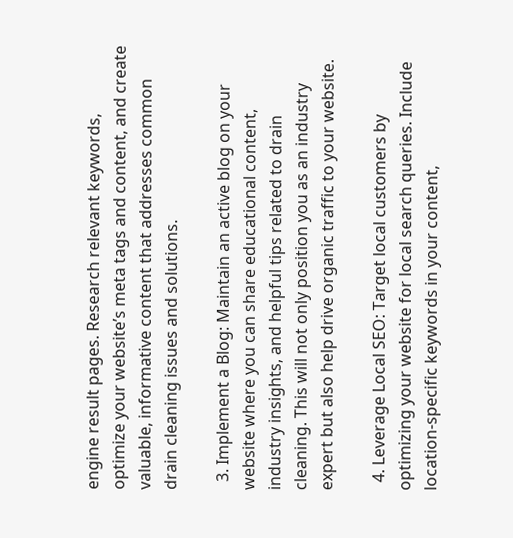engine result pages. Research relevant keywords, optimize your website’s meta tags and content, and create valuable, informative content that addresses common drain cleaning issues and solutions.

  3. Implement a Blog: Maintain an active blog on your website where you can share educational content, industry insights, and helpful tips related to drain cleaning. This will not only position you as an industry expert but also help drive organic traffic to your website.

  4. Leverage Local SEO: Target local customers by optimizing your website for local search queries. Include location-specific keywords in your content,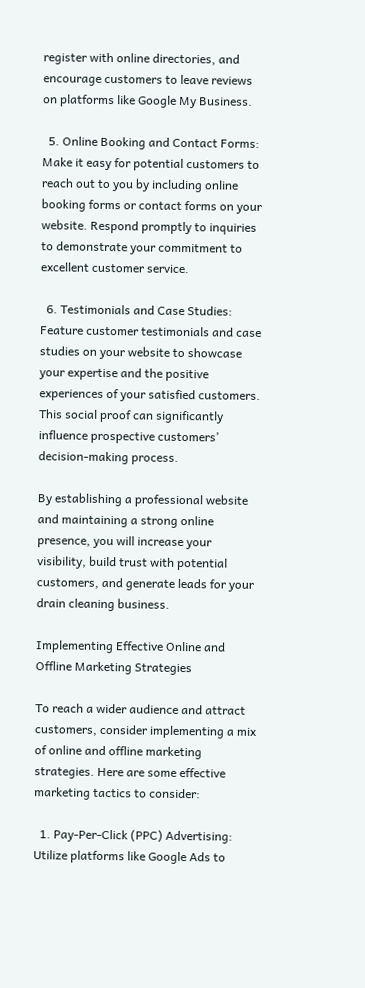register with online directories, and encourage customers to leave reviews on platforms like Google My Business.

  5. Online Booking and Contact Forms: Make it easy for potential customers to reach out to you by including online booking forms or contact forms on your website. Respond promptly to inquiries to demonstrate your commitment to excellent customer service.

  6. Testimonials and Case Studies: Feature customer testimonials and case studies on your website to showcase your expertise and the positive experiences of your satisfied customers. This social proof can significantly influence prospective customers’ decision-making process.

By establishing a professional website and maintaining a strong online presence, you will increase your visibility, build trust with potential customers, and generate leads for your drain cleaning business.

Implementing Effective Online and Offline Marketing Strategies

To reach a wider audience and attract customers, consider implementing a mix of online and offline marketing strategies. Here are some effective marketing tactics to consider:

  1. Pay-Per-Click (PPC) Advertising: Utilize platforms like Google Ads to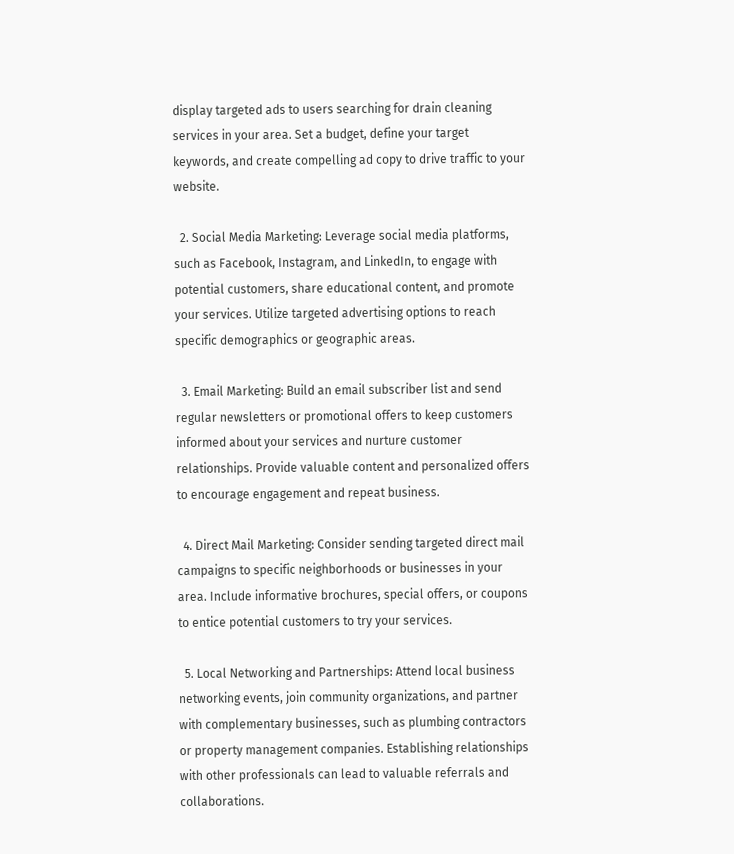display targeted ads to users searching for drain cleaning services in your area. Set a budget, define your target keywords, and create compelling ad copy to drive traffic to your website.

  2. Social Media Marketing: Leverage social media platforms, such as Facebook, Instagram, and LinkedIn, to engage with potential customers, share educational content, and promote your services. Utilize targeted advertising options to reach specific demographics or geographic areas.

  3. Email Marketing: Build an email subscriber list and send regular newsletters or promotional offers to keep customers informed about your services and nurture customer relationships. Provide valuable content and personalized offers to encourage engagement and repeat business.

  4. Direct Mail Marketing: Consider sending targeted direct mail campaigns to specific neighborhoods or businesses in your area. Include informative brochures, special offers, or coupons to entice potential customers to try your services.

  5. Local Networking and Partnerships: Attend local business networking events, join community organizations, and partner with complementary businesses, such as plumbing contractors or property management companies. Establishing relationships with other professionals can lead to valuable referrals and collaborations.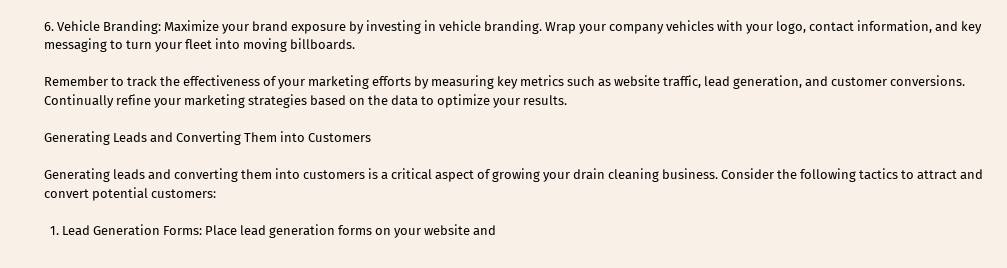6. Vehicle Branding: Maximize your brand exposure by investing in vehicle branding. Wrap your company vehicles with your logo, contact information, and key messaging to turn your fleet into moving billboards.

Remember to track the effectiveness of your marketing efforts by measuring key metrics such as website traffic, lead generation, and customer conversions. Continually refine your marketing strategies based on the data to optimize your results.

Generating Leads and Converting Them into Customers

Generating leads and converting them into customers is a critical aspect of growing your drain cleaning business. Consider the following tactics to attract and convert potential customers:

  1. Lead Generation Forms: Place lead generation forms on your website and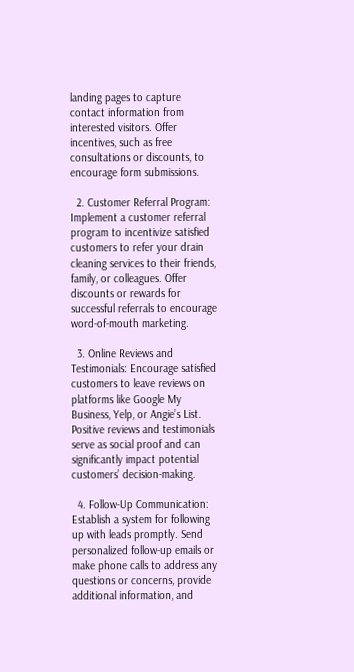landing pages to capture contact information from interested visitors. Offer incentives, such as free consultations or discounts, to encourage form submissions.

  2. Customer Referral Program: Implement a customer referral program to incentivize satisfied customers to refer your drain cleaning services to their friends, family, or colleagues. Offer discounts or rewards for successful referrals to encourage word-of-mouth marketing.

  3. Online Reviews and Testimonials: Encourage satisfied customers to leave reviews on platforms like Google My Business, Yelp, or Angie’s List. Positive reviews and testimonials serve as social proof and can significantly impact potential customers’ decision-making.

  4. Follow-Up Communication: Establish a system for following up with leads promptly. Send personalized follow-up emails or make phone calls to address any questions or concerns, provide additional information, and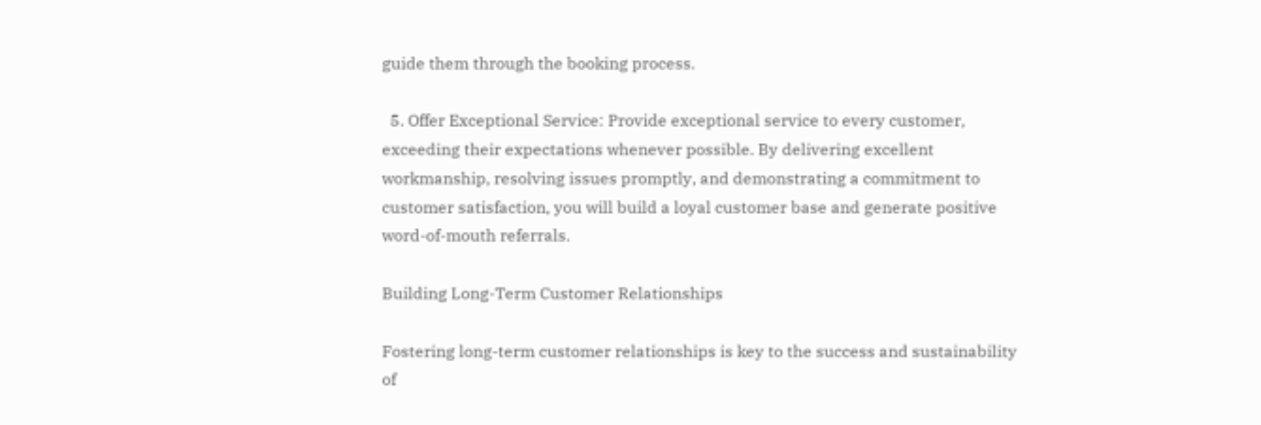guide them through the booking process.

  5. Offer Exceptional Service: Provide exceptional service to every customer, exceeding their expectations whenever possible. By delivering excellent workmanship, resolving issues promptly, and demonstrating a commitment to customer satisfaction, you will build a loyal customer base and generate positive word-of-mouth referrals.

Building Long-Term Customer Relationships

Fostering long-term customer relationships is key to the success and sustainability of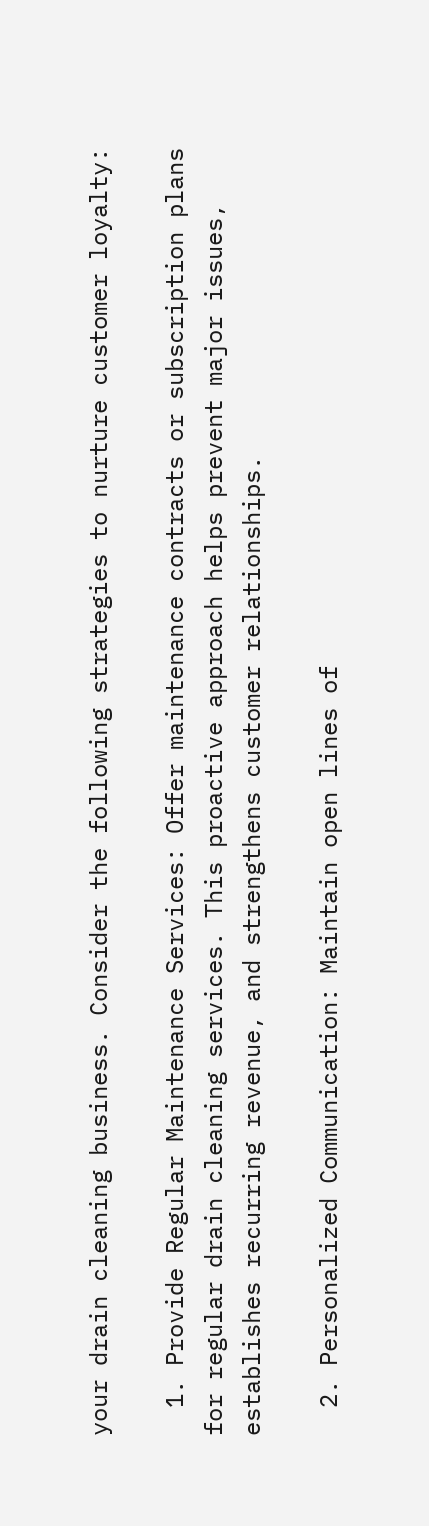your drain cleaning business. Consider the following strategies to nurture customer loyalty:

  1. Provide Regular Maintenance Services: Offer maintenance contracts or subscription plans for regular drain cleaning services. This proactive approach helps prevent major issues, establishes recurring revenue, and strengthens customer relationships.

  2. Personalized Communication: Maintain open lines of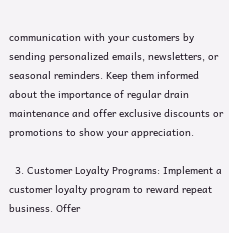communication with your customers by sending personalized emails, newsletters, or seasonal reminders. Keep them informed about the importance of regular drain maintenance and offer exclusive discounts or promotions to show your appreciation.

  3. Customer Loyalty Programs: Implement a customer loyalty program to reward repeat business. Offer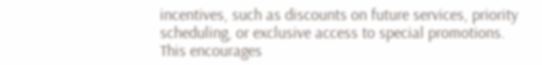incentives, such as discounts on future services, priority scheduling, or exclusive access to special promotions. This encourages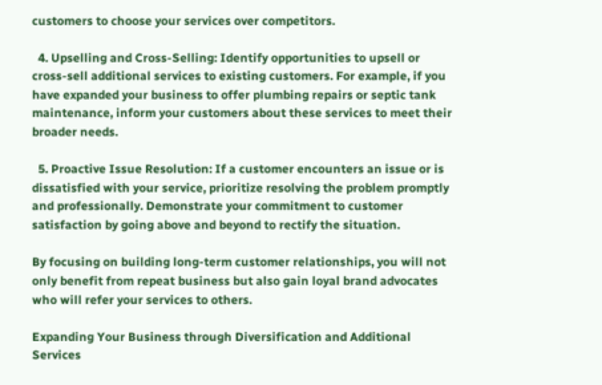customers to choose your services over competitors.

  4. Upselling and Cross-Selling: Identify opportunities to upsell or cross-sell additional services to existing customers. For example, if you have expanded your business to offer plumbing repairs or septic tank maintenance, inform your customers about these services to meet their broader needs.

  5. Proactive Issue Resolution: If a customer encounters an issue or is dissatisfied with your service, prioritize resolving the problem promptly and professionally. Demonstrate your commitment to customer satisfaction by going above and beyond to rectify the situation.

By focusing on building long-term customer relationships, you will not only benefit from repeat business but also gain loyal brand advocates who will refer your services to others.

Expanding Your Business through Diversification and Additional Services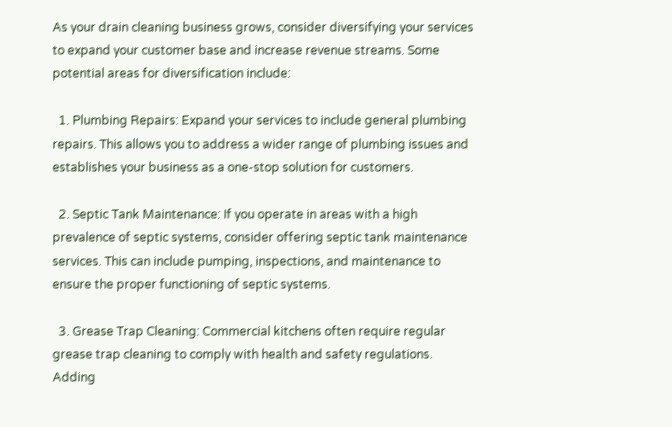As your drain cleaning business grows, consider diversifying your services to expand your customer base and increase revenue streams. Some potential areas for diversification include:

  1. Plumbing Repairs: Expand your services to include general plumbing repairs. This allows you to address a wider range of plumbing issues and establishes your business as a one-stop solution for customers.

  2. Septic Tank Maintenance: If you operate in areas with a high prevalence of septic systems, consider offering septic tank maintenance services. This can include pumping, inspections, and maintenance to ensure the proper functioning of septic systems.

  3. Grease Trap Cleaning: Commercial kitchens often require regular grease trap cleaning to comply with health and safety regulations. Adding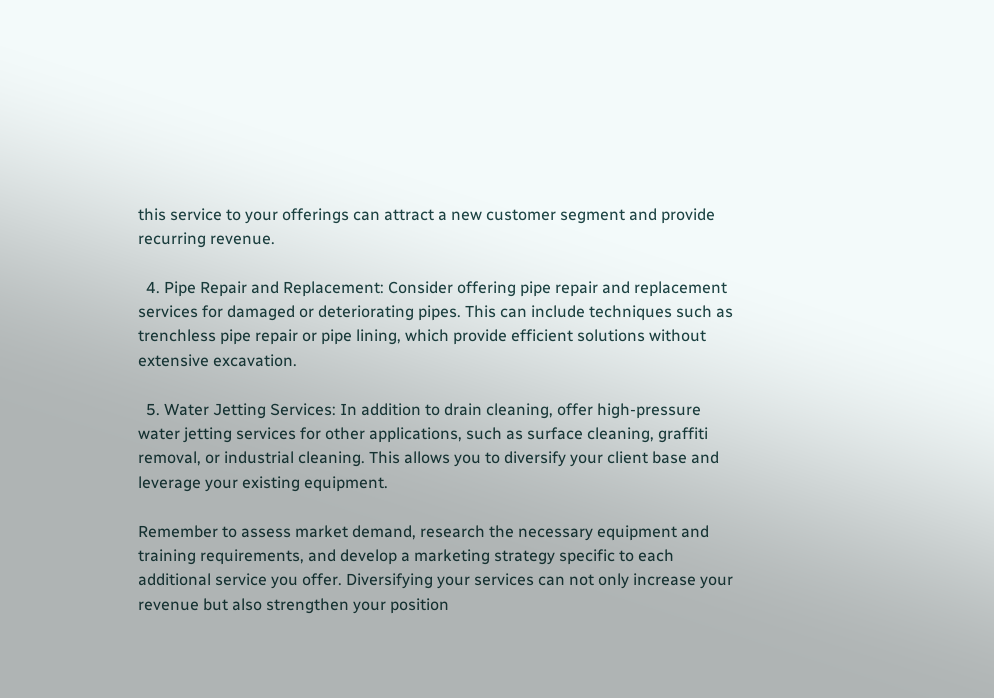this service to your offerings can attract a new customer segment and provide recurring revenue.

  4. Pipe Repair and Replacement: Consider offering pipe repair and replacement services for damaged or deteriorating pipes. This can include techniques such as trenchless pipe repair or pipe lining, which provide efficient solutions without extensive excavation.

  5. Water Jetting Services: In addition to drain cleaning, offer high-pressure water jetting services for other applications, such as surface cleaning, graffiti removal, or industrial cleaning. This allows you to diversify your client base and leverage your existing equipment.

Remember to assess market demand, research the necessary equipment and training requirements, and develop a marketing strategy specific to each additional service you offer. Diversifying your services can not only increase your revenue but also strengthen your position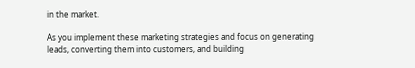in the market.

As you implement these marketing strategies and focus on generating leads, converting them into customers, and building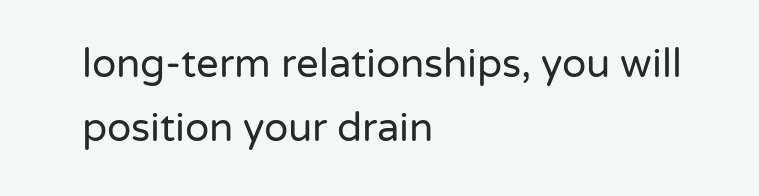long-term relationships, you will position your drain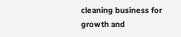cleaning business for growth and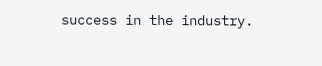success in the industry.